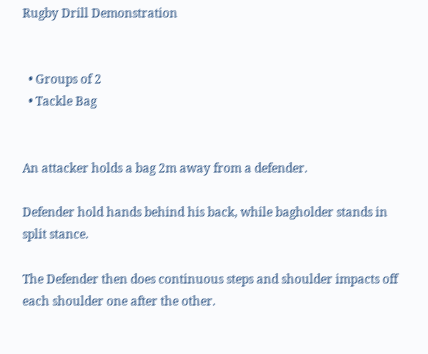Rugby Drill Demonstration


  • Groups of 2
  • Tackle Bag


An attacker holds a bag 2m away from a defender.

Defender hold hands behind his back, while bagholder stands in split stance.

The Defender then does continuous steps and shoulder impacts off each shoulder one after the other.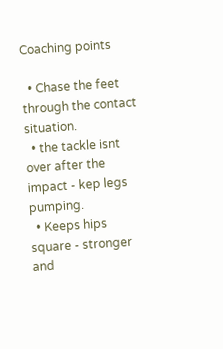Coaching points

  • Chase the feet through the contact situation.
  • the tackle isnt over after the impact - kep legs pumping.
  • Keeps hips square - stronger and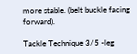more stable. (belt buckle facing forward).

Tackle Technique 3/5 -leg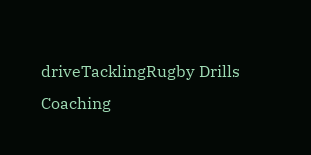driveTacklingRugby Drills Coaching